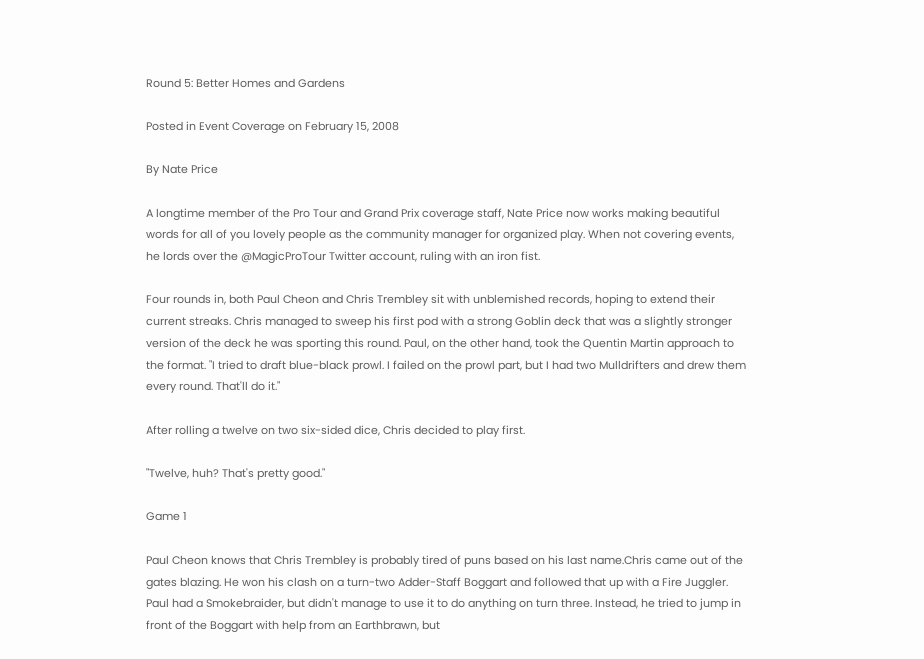Round 5: Better Homes and Gardens

Posted in Event Coverage on February 15, 2008

By Nate Price

A longtime member of the Pro Tour and Grand Prix coverage staff, Nate Price now works making beautiful words for all of you lovely people as the community manager for organized play. When not covering events, he lords over the @MagicProTour Twitter account, ruling with an iron fist.

Four rounds in, both Paul Cheon and Chris Trembley sit with unblemished records, hoping to extend their current streaks. Chris managed to sweep his first pod with a strong Goblin deck that was a slightly stronger version of the deck he was sporting this round. Paul, on the other hand, took the Quentin Martin approach to the format. "I tried to draft blue-black prowl. I failed on the prowl part, but I had two Mulldrifters and drew them every round. That'll do it."

After rolling a twelve on two six-sided dice, Chris decided to play first.

"Twelve, huh? That's pretty good."

Game 1

Paul Cheon knows that Chris Trembley is probably tired of puns based on his last name.Chris came out of the gates blazing. He won his clash on a turn-two Adder-Staff Boggart and followed that up with a Fire Juggler. Paul had a Smokebraider, but didn't manage to use it to do anything on turn three. Instead, he tried to jump in front of the Boggart with help from an Earthbrawn, but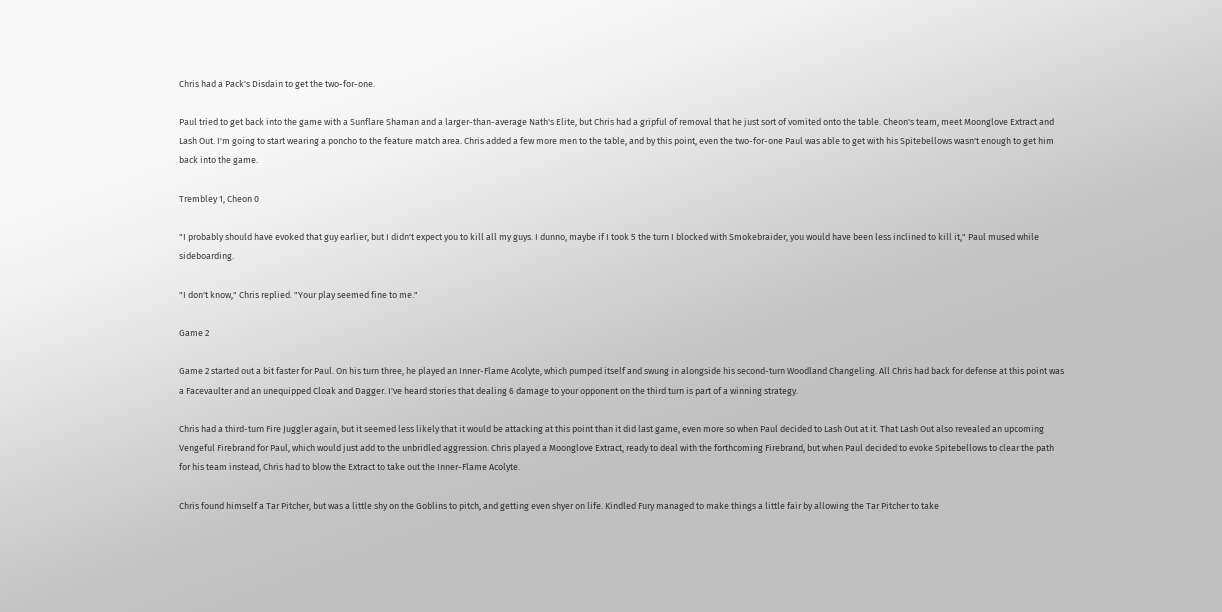Chris had a Pack's Disdain to get the two-for-one.

Paul tried to get back into the game with a Sunflare Shaman and a larger-than-average Nath's Elite, but Chris had a gripful of removal that he just sort of vomited onto the table. Cheon's team, meet Moonglove Extract and Lash Out. I'm going to start wearing a poncho to the feature match area. Chris added a few more men to the table, and by this point, even the two-for-one Paul was able to get with his Spitebellows wasn't enough to get him back into the game.

Trembley 1, Cheon 0

"I probably should have evoked that guy earlier, but I didn't expect you to kill all my guys. I dunno, maybe if I took 5 the turn I blocked with Smokebraider, you would have been less inclined to kill it," Paul mused while sideboarding.

"I don't know," Chris replied. "Your play seemed fine to me."

Game 2

Game 2 started out a bit faster for Paul. On his turn three, he played an Inner-Flame Acolyte, which pumped itself and swung in alongside his second-turn Woodland Changeling. All Chris had back for defense at this point was a Facevaulter and an unequipped Cloak and Dagger. I've heard stories that dealing 6 damage to your opponent on the third turn is part of a winning strategy.

Chris had a third-turn Fire Juggler again, but it seemed less likely that it would be attacking at this point than it did last game, even more so when Paul decided to Lash Out at it. That Lash Out also revealed an upcoming Vengeful Firebrand for Paul, which would just add to the unbridled aggression. Chris played a Moonglove Extract, ready to deal with the forthcoming Firebrand, but when Paul decided to evoke Spitebellows to clear the path for his team instead, Chris had to blow the Extract to take out the Inner-Flame Acolyte.

Chris found himself a Tar Pitcher, but was a little shy on the Goblins to pitch, and getting even shyer on life. Kindled Fury managed to make things a little fair by allowing the Tar Pitcher to take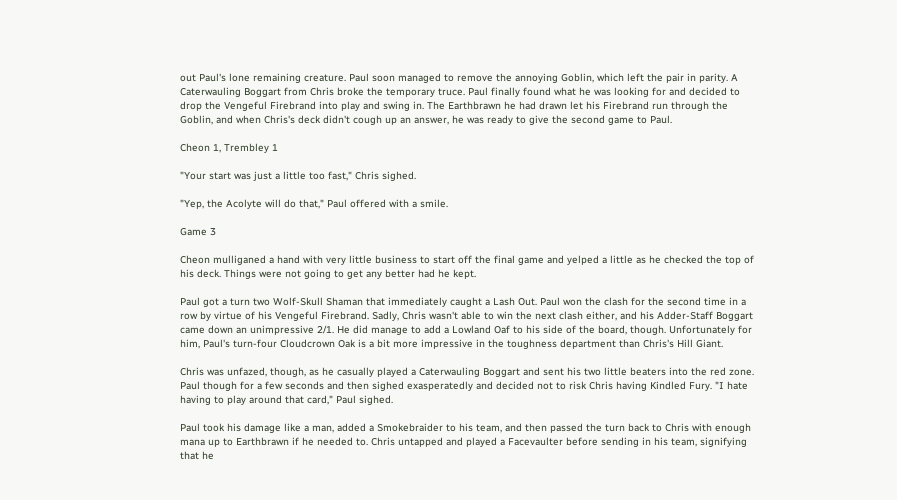out Paul's lone remaining creature. Paul soon managed to remove the annoying Goblin, which left the pair in parity. A Caterwauling Boggart from Chris broke the temporary truce. Paul finally found what he was looking for and decided to drop the Vengeful Firebrand into play and swing in. The Earthbrawn he had drawn let his Firebrand run through the Goblin, and when Chris's deck didn't cough up an answer, he was ready to give the second game to Paul.

Cheon 1, Trembley 1

"Your start was just a little too fast," Chris sighed.

"Yep, the Acolyte will do that," Paul offered with a smile.

Game 3

Cheon mulliganed a hand with very little business to start off the final game and yelped a little as he checked the top of his deck. Things were not going to get any better had he kept.

Paul got a turn two Wolf-Skull Shaman that immediately caught a Lash Out. Paul won the clash for the second time in a row by virtue of his Vengeful Firebrand. Sadly, Chris wasn't able to win the next clash either, and his Adder-Staff Boggart came down an unimpressive 2/1. He did manage to add a Lowland Oaf to his side of the board, though. Unfortunately for him, Paul's turn-four Cloudcrown Oak is a bit more impressive in the toughness department than Chris's Hill Giant.

Chris was unfazed, though, as he casually played a Caterwauling Boggart and sent his two little beaters into the red zone. Paul though for a few seconds and then sighed exasperatedly and decided not to risk Chris having Kindled Fury. "I hate having to play around that card," Paul sighed.

Paul took his damage like a man, added a Smokebraider to his team, and then passed the turn back to Chris with enough mana up to Earthbrawn if he needed to. Chris untapped and played a Facevaulter before sending in his team, signifying that he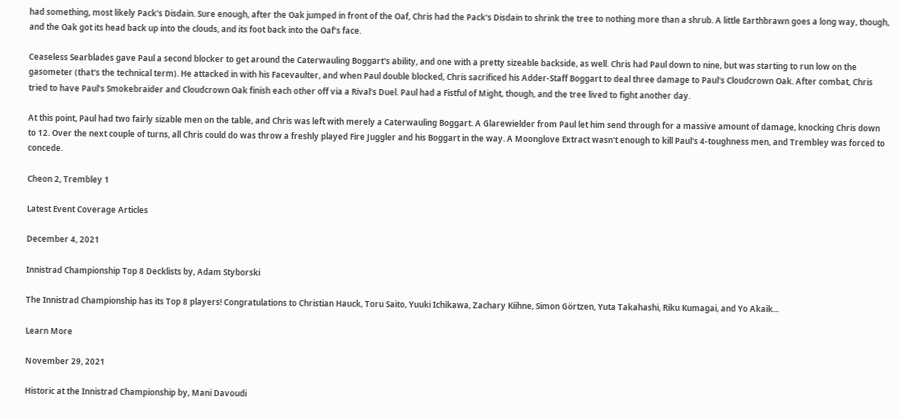had something, most likely Pack's Disdain. Sure enough, after the Oak jumped in front of the Oaf, Chris had the Pack's Disdain to shrink the tree to nothing more than a shrub. A little Earthbrawn goes a long way, though, and the Oak got its head back up into the clouds, and its foot back into the Oaf's face.

Ceaseless Searblades gave Paul a second blocker to get around the Caterwauling Boggart's ability, and one with a pretty sizeable backside, as well. Chris had Paul down to nine, but was starting to run low on the gasometer (that's the technical term). He attacked in with his Facevaulter, and when Paul double blocked, Chris sacrificed his Adder-Staff Boggart to deal three damage to Paul's Cloudcrown Oak. After combat, Chris tried to have Paul's Smokebraider and Cloudcrown Oak finish each other off via a Rival's Duel. Paul had a Fistful of Might, though, and the tree lived to fight another day.

At this point, Paul had two fairly sizable men on the table, and Chris was left with merely a Caterwauling Boggart. A Glarewielder from Paul let him send through for a massive amount of damage, knocking Chris down to 12. Over the next couple of turns, all Chris could do was throw a freshly played Fire Juggler and his Boggart in the way. A Moonglove Extract wasn't enough to kill Paul's 4-toughness men, and Trembley was forced to concede.

Cheon 2, Trembley 1

Latest Event Coverage Articles

December 4, 2021

Innistrad Championship Top 8 Decklists by, Adam Styborski

The Innistrad Championship has its Top 8 players! Congratulations to Christian Hauck, Toru Saito, Yuuki Ichikawa, Zachary Kiihne, Simon Görtzen, Yuta Takahashi, Riku Kumagai, and Yo Akaik...

Learn More

November 29, 2021

Historic at the Innistrad Championship by, Mani Davoudi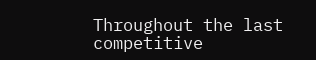Throughout the last competitive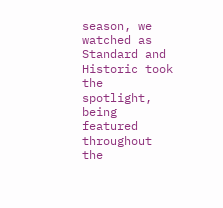season, we watched as Standard and Historic took the spotlight, being featured throughout the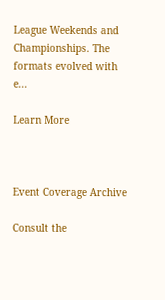League Weekends and Championships. The formats evolved with e...

Learn More



Event Coverage Archive

Consult the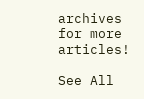archives for more articles!

See All